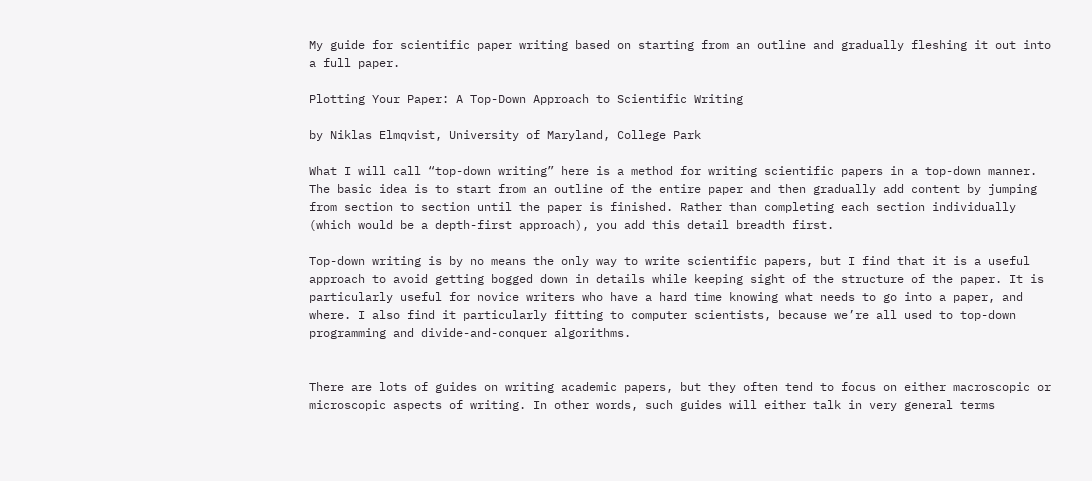My guide for scientific paper writing based on starting from an outline and gradually fleshing it out into a full paper.

Plotting Your Paper: A Top-Down Approach to Scientific Writing

by Niklas Elmqvist, University of Maryland, College Park

What I will call “top-down writing” here is a method for writing scientific papers in a top-down manner. The basic idea is to start from an outline of the entire paper and then gradually add content by jumping from section to section until the paper is finished. Rather than completing each section individually (which would be a depth-first approach), you add this detail breadth first.

Top-down writing is by no means the only way to write scientific papers, but I find that it is a useful approach to avoid getting bogged down in details while keeping sight of the structure of the paper. It is particularly useful for novice writers who have a hard time knowing what needs to go into a paper, and where. I also find it particularly fitting to computer scientists, because we’re all used to top-down programming and divide-and-conquer algorithms.


There are lots of guides on writing academic papers, but they often tend to focus on either macroscopic or microscopic aspects of writing. In other words, such guides will either talk in very general terms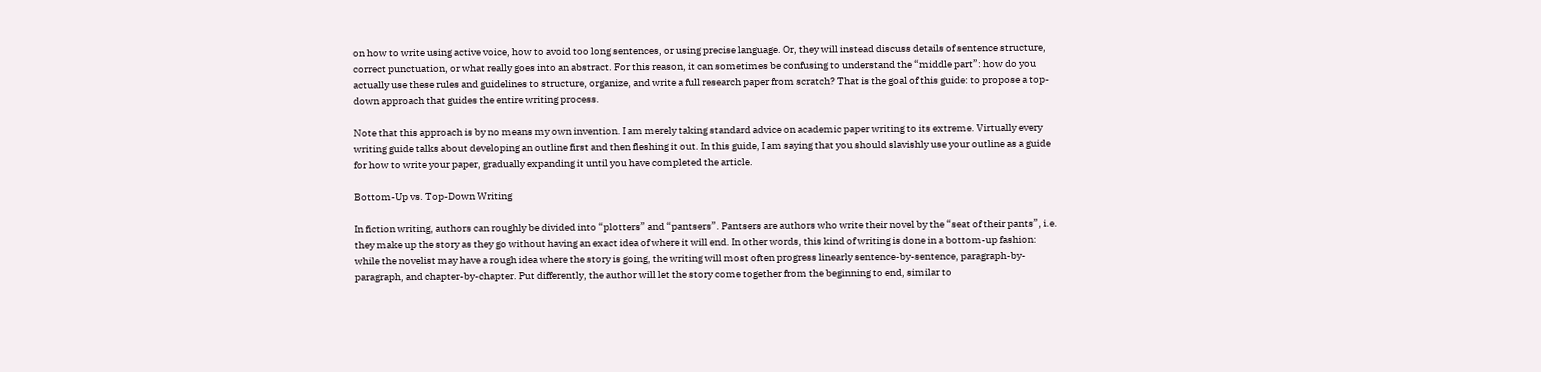on how to write using active voice, how to avoid too long sentences, or using precise language. Or, they will instead discuss details of sentence structure, correct punctuation, or what really goes into an abstract. For this reason, it can sometimes be confusing to understand the “middle part”: how do you actually use these rules and guidelines to structure, organize, and write a full research paper from scratch? That is the goal of this guide: to propose a top-down approach that guides the entire writing process.

Note that this approach is by no means my own invention. I am merely taking standard advice on academic paper writing to its extreme. Virtually every writing guide talks about developing an outline first and then fleshing it out. In this guide, I am saying that you should slavishly use your outline as a guide for how to write your paper, gradually expanding it until you have completed the article.

Bottom-Up vs. Top-Down Writing

In fiction writing, authors can roughly be divided into “plotters” and “pantsers”. Pantsers are authors who write their novel by the “seat of their pants”, i.e. they make up the story as they go without having an exact idea of where it will end. In other words, this kind of writing is done in a bottom-up fashion: while the novelist may have a rough idea where the story is going, the writing will most often progress linearly sentence-by-sentence, paragraph-by-paragraph, and chapter-by-chapter. Put differently, the author will let the story come together from the beginning to end, similar to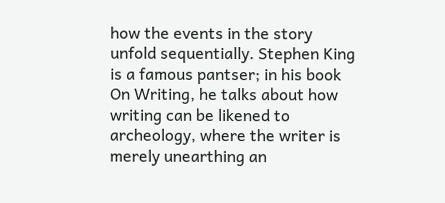how the events in the story unfold sequentially. Stephen King is a famous pantser; in his book On Writing, he talks about how writing can be likened to archeology, where the writer is merely unearthing an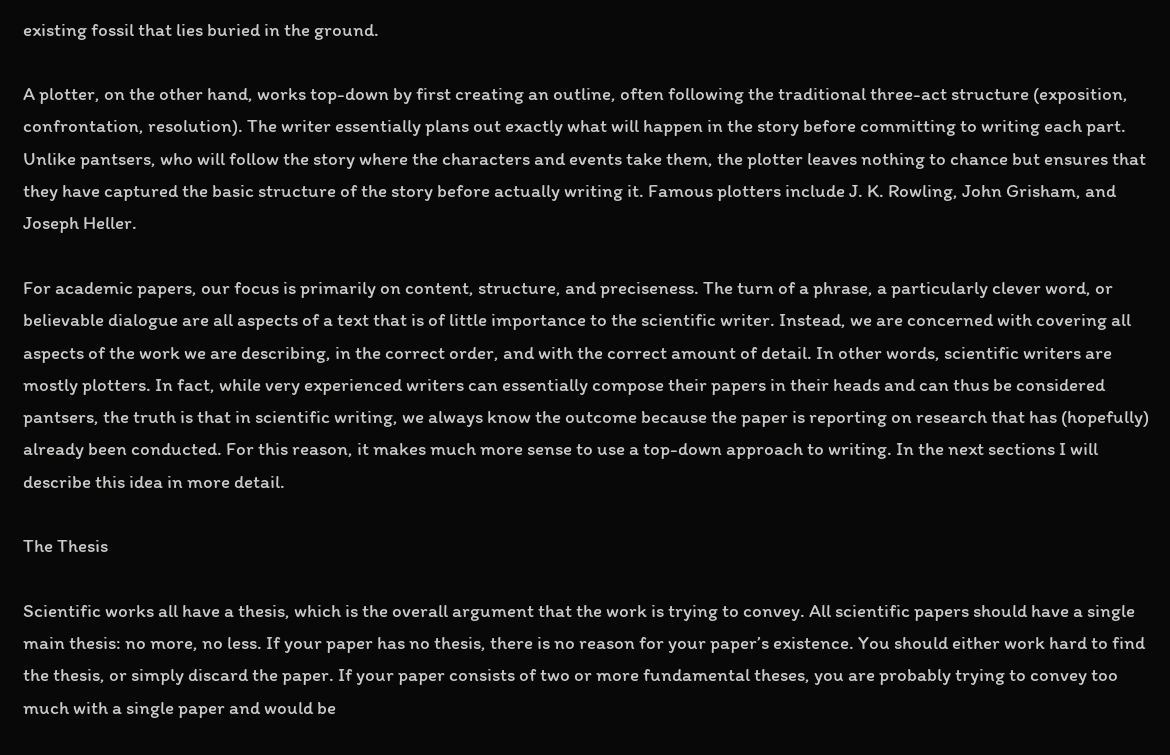existing fossil that lies buried in the ground.

A plotter, on the other hand, works top-down by first creating an outline, often following the traditional three-act structure (exposition, confrontation, resolution). The writer essentially plans out exactly what will happen in the story before committing to writing each part. Unlike pantsers, who will follow the story where the characters and events take them, the plotter leaves nothing to chance but ensures that they have captured the basic structure of the story before actually writing it. Famous plotters include J. K. Rowling, John Grisham, and Joseph Heller.

For academic papers, our focus is primarily on content, structure, and preciseness. The turn of a phrase, a particularly clever word, or believable dialogue are all aspects of a text that is of little importance to the scientific writer. Instead, we are concerned with covering all aspects of the work we are describing, in the correct order, and with the correct amount of detail. In other words, scientific writers are mostly plotters. In fact, while very experienced writers can essentially compose their papers in their heads and can thus be considered pantsers, the truth is that in scientific writing, we always know the outcome because the paper is reporting on research that has (hopefully) already been conducted. For this reason, it makes much more sense to use a top-down approach to writing. In the next sections I will describe this idea in more detail.

The Thesis

Scientific works all have a thesis, which is the overall argument that the work is trying to convey. All scientific papers should have a single main thesis: no more, no less. If your paper has no thesis, there is no reason for your paper’s existence. You should either work hard to find the thesis, or simply discard the paper. If your paper consists of two or more fundamental theses, you are probably trying to convey too much with a single paper and would be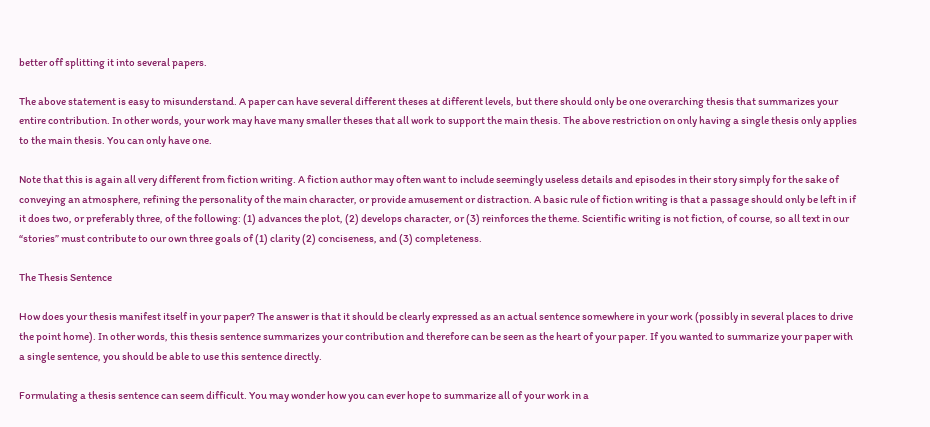better off splitting it into several papers.

The above statement is easy to misunderstand. A paper can have several different theses at different levels, but there should only be one overarching thesis that summarizes your entire contribution. In other words, your work may have many smaller theses that all work to support the main thesis. The above restriction on only having a single thesis only applies to the main thesis. You can only have one.

Note that this is again all very different from fiction writing. A fiction author may often want to include seemingly useless details and episodes in their story simply for the sake of conveying an atmosphere, refining the personality of the main character, or provide amusement or distraction. A basic rule of fiction writing is that a passage should only be left in if it does two, or preferably three, of the following: (1) advances the plot, (2) develops character, or (3) reinforces the theme. Scientific writing is not fiction, of course, so all text in our “stories” must contribute to our own three goals of (1) clarity (2) conciseness, and (3) completeness.

The Thesis Sentence

How does your thesis manifest itself in your paper? The answer is that it should be clearly expressed as an actual sentence somewhere in your work (possibly in several places to drive the point home). In other words, this thesis sentence summarizes your contribution and therefore can be seen as the heart of your paper. If you wanted to summarize your paper with a single sentence, you should be able to use this sentence directly.

Formulating a thesis sentence can seem difficult. You may wonder how you can ever hope to summarize all of your work in a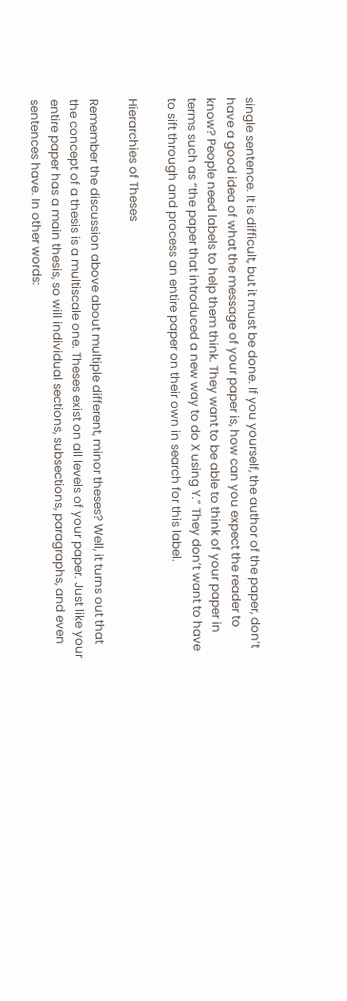single sentence. It is difficult, but it must be done. If you yourself, the author of the paper, don’t have a good idea of what the message of your paper is, how can you expect the reader to know? People need labels to help them think. They want to be able to think of your paper in terms such as “the paper that introduced a new way to do X using Y.” They don’t want to have to sift through and process an entire paper on their own in search for this label.

Hierarchies of Theses

Remember the discussion above about multiple different, minor theses? Well, it turns out that the concept of a thesis is a multiscale one. Theses exist on all levels of your paper. Just like your entire paper has a main thesis, so will individual sections, subsections, paragraphs, and even sentences have. In other words: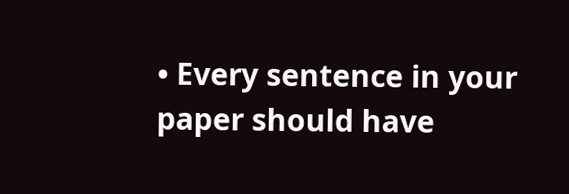• Every sentence in your paper should have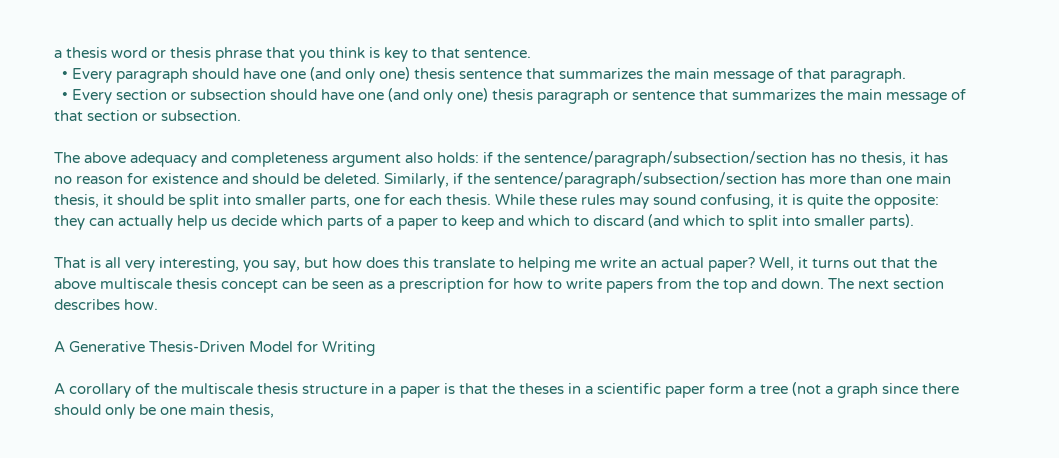a thesis word or thesis phrase that you think is key to that sentence.
  • Every paragraph should have one (and only one) thesis sentence that summarizes the main message of that paragraph.
  • Every section or subsection should have one (and only one) thesis paragraph or sentence that summarizes the main message of that section or subsection.

The above adequacy and completeness argument also holds: if the sentence/paragraph/subsection/section has no thesis, it has no reason for existence and should be deleted. Similarly, if the sentence/paragraph/subsection/section has more than one main thesis, it should be split into smaller parts, one for each thesis. While these rules may sound confusing, it is quite the opposite: they can actually help us decide which parts of a paper to keep and which to discard (and which to split into smaller parts).

That is all very interesting, you say, but how does this translate to helping me write an actual paper? Well, it turns out that the above multiscale thesis concept can be seen as a prescription for how to write papers from the top and down. The next section describes how.

A Generative Thesis-Driven Model for Writing

A corollary of the multiscale thesis structure in a paper is that the theses in a scientific paper form a tree (not a graph since there should only be one main thesis,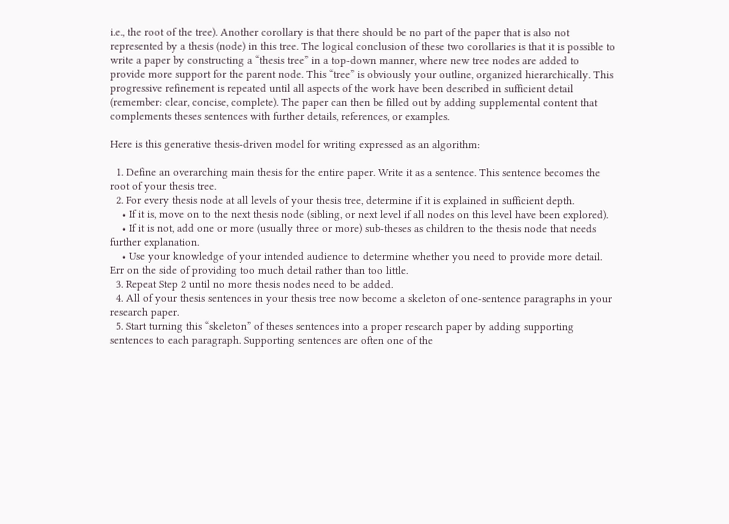i.e., the root of the tree). Another corollary is that there should be no part of the paper that is also not represented by a thesis (node) in this tree. The logical conclusion of these two corollaries is that it is possible to write a paper by constructing a “thesis tree” in a top-down manner, where new tree nodes are added to provide more support for the parent node. This “tree” is obviously your outline, organized hierarchically. This progressive refinement is repeated until all aspects of the work have been described in sufficient detail (remember: clear, concise, complete). The paper can then be filled out by adding supplemental content that complements theses sentences with further details, references, or examples.

Here is this generative thesis-driven model for writing expressed as an algorithm:

  1. Define an overarching main thesis for the entire paper. Write it as a sentence. This sentence becomes the root of your thesis tree.
  2. For every thesis node at all levels of your thesis tree, determine if it is explained in sufficient depth.
    • If it is, move on to the next thesis node (sibling, or next level if all nodes on this level have been explored).
    • If it is not, add one or more (usually three or more) sub-theses as children to the thesis node that needs further explanation.
    • Use your knowledge of your intended audience to determine whether you need to provide more detail. Err on the side of providing too much detail rather than too little.
  3. Repeat Step 2 until no more thesis nodes need to be added.
  4. All of your thesis sentences in your thesis tree now become a skeleton of one-sentence paragraphs in your research paper.
  5. Start turning this “skeleton” of theses sentences into a proper research paper by adding supporting sentences to each paragraph. Supporting sentences are often one of the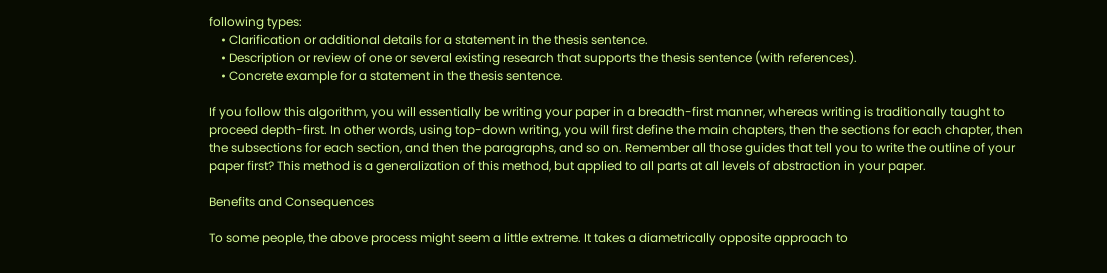following types:
    • Clarification or additional details for a statement in the thesis sentence.
    • Description or review of one or several existing research that supports the thesis sentence (with references).
    • Concrete example for a statement in the thesis sentence.

If you follow this algorithm, you will essentially be writing your paper in a breadth-first manner, whereas writing is traditionally taught to proceed depth-first. In other words, using top-down writing, you will first define the main chapters, then the sections for each chapter, then the subsections for each section, and then the paragraphs, and so on. Remember all those guides that tell you to write the outline of your paper first? This method is a generalization of this method, but applied to all parts at all levels of abstraction in your paper.

Benefits and Consequences

To some people, the above process might seem a little extreme. It takes a diametrically opposite approach to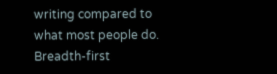writing compared to what most people do. Breadth-first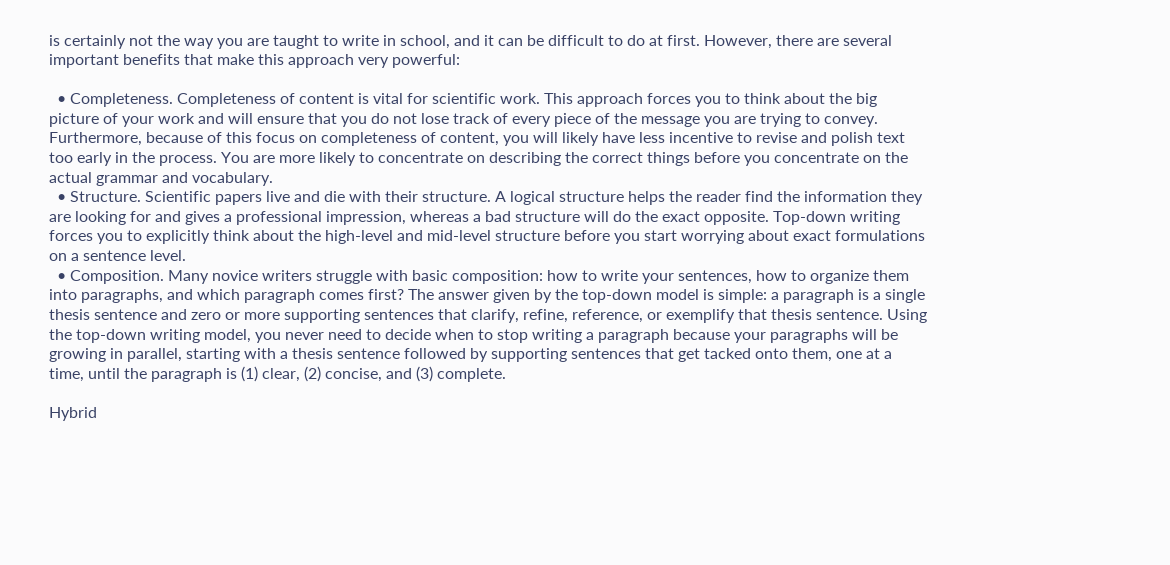is certainly not the way you are taught to write in school, and it can be difficult to do at first. However, there are several important benefits that make this approach very powerful:

  • Completeness. Completeness of content is vital for scientific work. This approach forces you to think about the big picture of your work and will ensure that you do not lose track of every piece of the message you are trying to convey. Furthermore, because of this focus on completeness of content, you will likely have less incentive to revise and polish text too early in the process. You are more likely to concentrate on describing the correct things before you concentrate on the actual grammar and vocabulary.
  • Structure. Scientific papers live and die with their structure. A logical structure helps the reader find the information they are looking for and gives a professional impression, whereas a bad structure will do the exact opposite. Top-down writing forces you to explicitly think about the high-level and mid-level structure before you start worrying about exact formulations on a sentence level.
  • Composition. Many novice writers struggle with basic composition: how to write your sentences, how to organize them into paragraphs, and which paragraph comes first? The answer given by the top-down model is simple: a paragraph is a single thesis sentence and zero or more supporting sentences that clarify, refine, reference, or exemplify that thesis sentence. Using the top-down writing model, you never need to decide when to stop writing a paragraph because your paragraphs will be growing in parallel, starting with a thesis sentence followed by supporting sentences that get tacked onto them, one at a time, until the paragraph is (1) clear, (2) concise, and (3) complete.

Hybrid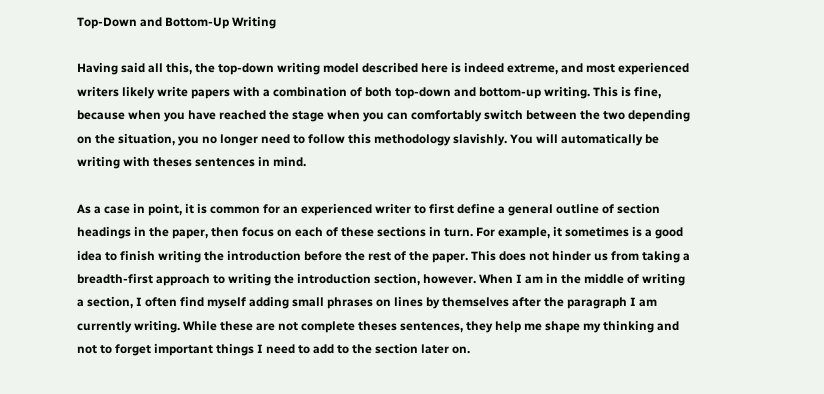Top-Down and Bottom-Up Writing

Having said all this, the top-down writing model described here is indeed extreme, and most experienced writers likely write papers with a combination of both top-down and bottom-up writing. This is fine, because when you have reached the stage when you can comfortably switch between the two depending on the situation, you no longer need to follow this methodology slavishly. You will automatically be writing with theses sentences in mind.

As a case in point, it is common for an experienced writer to first define a general outline of section headings in the paper, then focus on each of these sections in turn. For example, it sometimes is a good idea to finish writing the introduction before the rest of the paper. This does not hinder us from taking a breadth-first approach to writing the introduction section, however. When I am in the middle of writing a section, I often find myself adding small phrases on lines by themselves after the paragraph I am currently writing. While these are not complete theses sentences, they help me shape my thinking and not to forget important things I need to add to the section later on.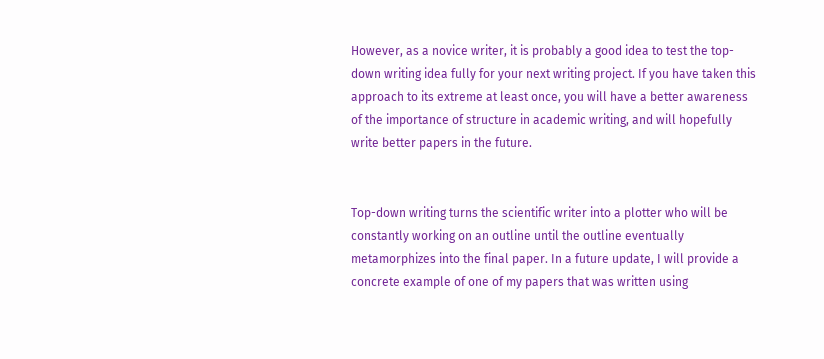However, as a novice writer, it is probably a good idea to test the top-down writing idea fully for your next writing project. If you have taken this approach to its extreme at least once, you will have a better awareness of the importance of structure in academic writing, and will hopefully write better papers in the future.


Top-down writing turns the scientific writer into a plotter who will be constantly working on an outline until the outline eventually metamorphizes into the final paper. In a future update, I will provide a concrete example of one of my papers that was written using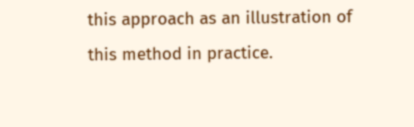this approach as an illustration of this method in practice.